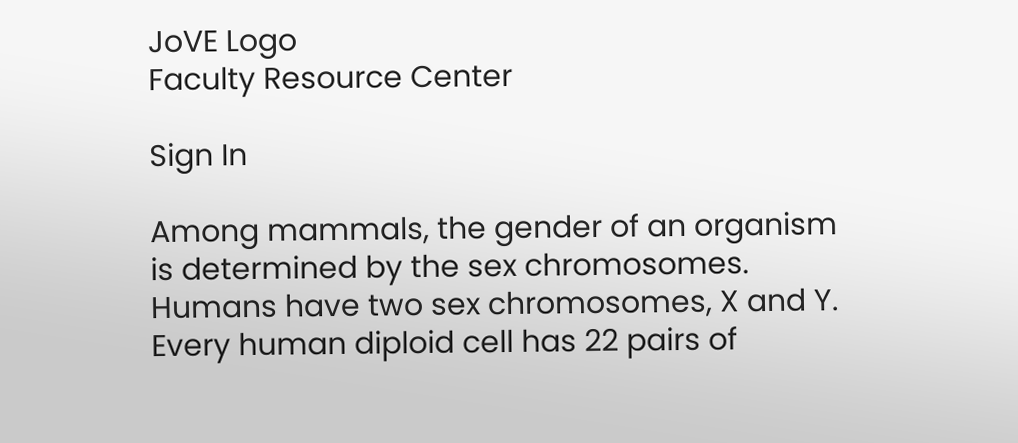JoVE Logo
Faculty Resource Center

Sign In

Among mammals, the gender of an organism is determined by the sex chromosomes. Humans have two sex chromosomes, X and Y. Every human diploid cell has 22 pairs of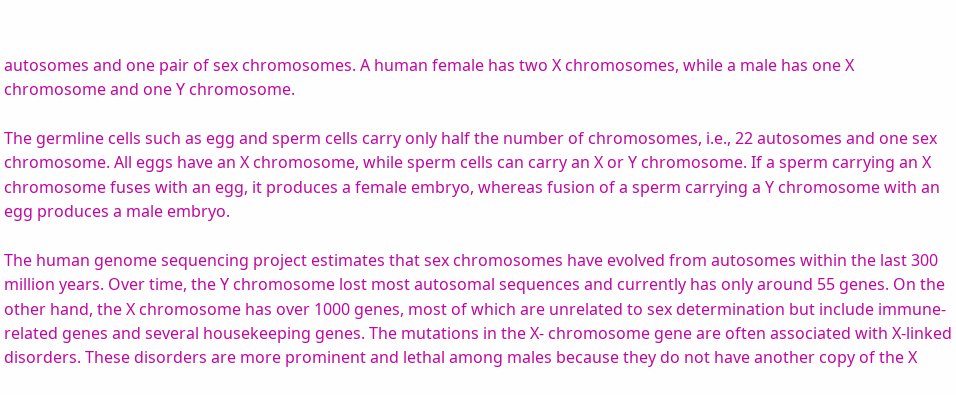autosomes and one pair of sex chromosomes. A human female has two X chromosomes, while a male has one X chromosome and one Y chromosome.

The germline cells such as egg and sperm cells carry only half the number of chromosomes, i.e., 22 autosomes and one sex chromosome. All eggs have an X chromosome, while sperm cells can carry an X or Y chromosome. If a sperm carrying an X chromosome fuses with an egg, it produces a female embryo, whereas fusion of a sperm carrying a Y chromosome with an egg produces a male embryo.

The human genome sequencing project estimates that sex chromosomes have evolved from autosomes within the last 300 million years. Over time, the Y chromosome lost most autosomal sequences and currently has only around 55 genes. On the other hand, the X chromosome has over 1000 genes, most of which are unrelated to sex determination but include immune-related genes and several housekeeping genes. The mutations in the X- chromosome gene are often associated with X-linked disorders. These disorders are more prominent and lethal among males because they do not have another copy of the X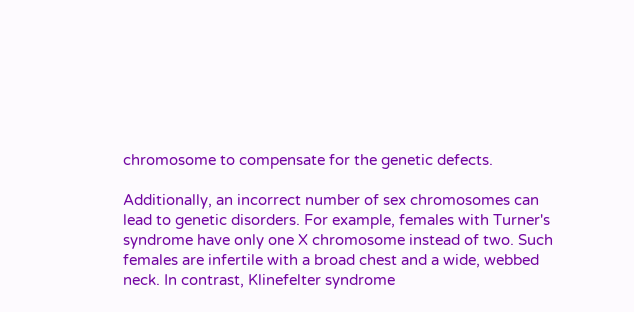chromosome to compensate for the genetic defects.

Additionally, an incorrect number of sex chromosomes can lead to genetic disorders. For example, females with Turner's syndrome have only one X chromosome instead of two. Such females are infertile with a broad chest and a wide, webbed neck. In contrast, Klinefelter syndrome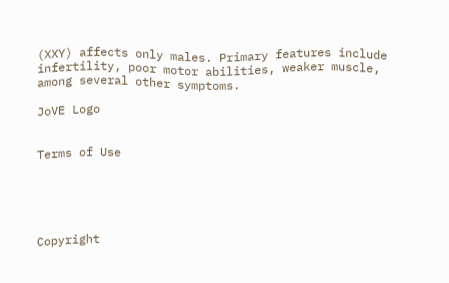(XXY) affects only males. Primary features include infertility, poor motor abilities, weaker muscle, among several other symptoms.

JoVE Logo


Terms of Use





Copyright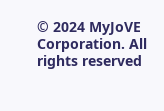© 2024 MyJoVE Corporation. All rights reserved